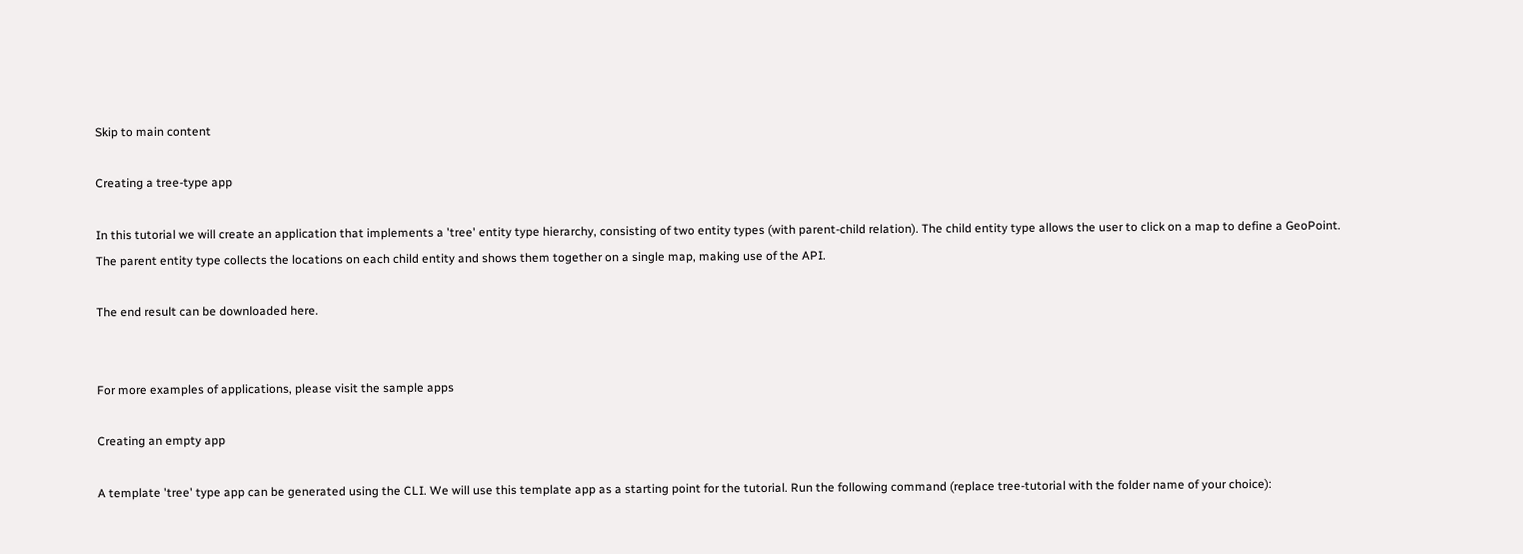Skip to main content

Creating a tree-type app

In this tutorial we will create an application that implements a 'tree' entity type hierarchy, consisting of two entity types (with parent-child relation). The child entity type allows the user to click on a map to define a GeoPoint. The parent entity type collects the locations on each child entity and shows them together on a single map, making use of the API.

The end result can be downloaded here.


For more examples of applications, please visit the sample apps

Creating an empty app

A template 'tree' type app can be generated using the CLI. We will use this template app as a starting point for the tutorial. Run the following command (replace tree-tutorial with the folder name of your choice):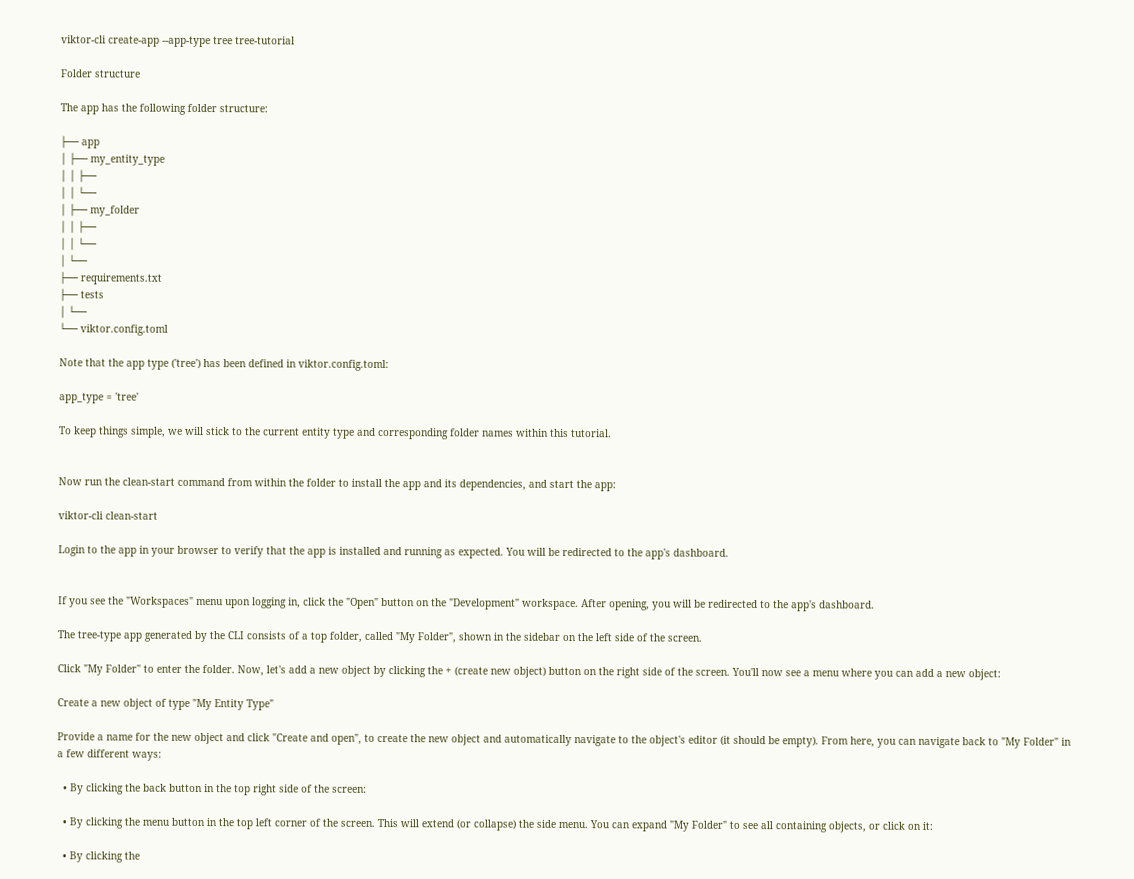viktor-cli create-app --app-type tree tree-tutorial

Folder structure

The app has the following folder structure:

├── app
│ ├── my_entity_type
│ │ ├──
│ │ └──
│ ├── my_folder
│ │ ├──
│ │ └──
│ └──
├── requirements.txt
├── tests
│ └──
└── viktor.config.toml

Note that the app type ('tree') has been defined in viktor.config.toml:

app_type = 'tree'

To keep things simple, we will stick to the current entity type and corresponding folder names within this tutorial.


Now run the clean-start command from within the folder to install the app and its dependencies, and start the app:

viktor-cli clean-start

Login to the app in your browser to verify that the app is installed and running as expected. You will be redirected to the app's dashboard.


If you see the "Workspaces" menu upon logging in, click the "Open" button on the "Development" workspace. After opening, you will be redirected to the app's dashboard.

The tree-type app generated by the CLI consists of a top folder, called "My Folder", shown in the sidebar on the left side of the screen.

Click "My Folder" to enter the folder. Now, let's add a new object by clicking the + (create new object) button on the right side of the screen. You'll now see a menu where you can add a new object:

Create a new object of type "My Entity Type"

Provide a name for the new object and click "Create and open", to create the new object and automatically navigate to the object's editor (it should be empty). From here, you can navigate back to "My Folder" in a few different ways:

  • By clicking the back button in the top right side of the screen:

  • By clicking the menu button in the top left corner of the screen. This will extend (or collapse) the side menu. You can expand "My Folder" to see all containing objects, or click on it:

  • By clicking the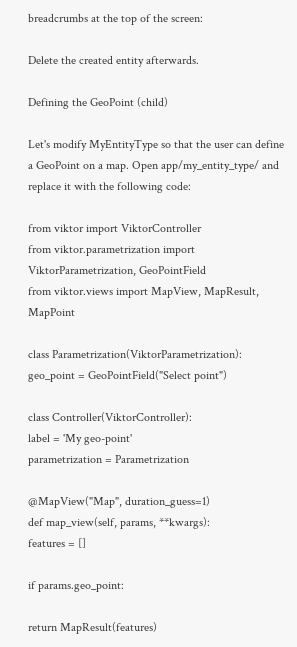breadcrumbs at the top of the screen:

Delete the created entity afterwards.

Defining the GeoPoint (child)

Let's modify MyEntityType so that the user can define a GeoPoint on a map. Open app/my_entity_type/ and replace it with the following code:

from viktor import ViktorController
from viktor.parametrization import ViktorParametrization, GeoPointField
from viktor.views import MapView, MapResult, MapPoint

class Parametrization(ViktorParametrization):
geo_point = GeoPointField("Select point")

class Controller(ViktorController):
label = 'My geo-point'
parametrization = Parametrization

@MapView("Map", duration_guess=1)
def map_view(self, params, **kwargs):
features = []

if params.geo_point:

return MapResult(features)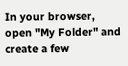In your browser, open "My Folder" and create a few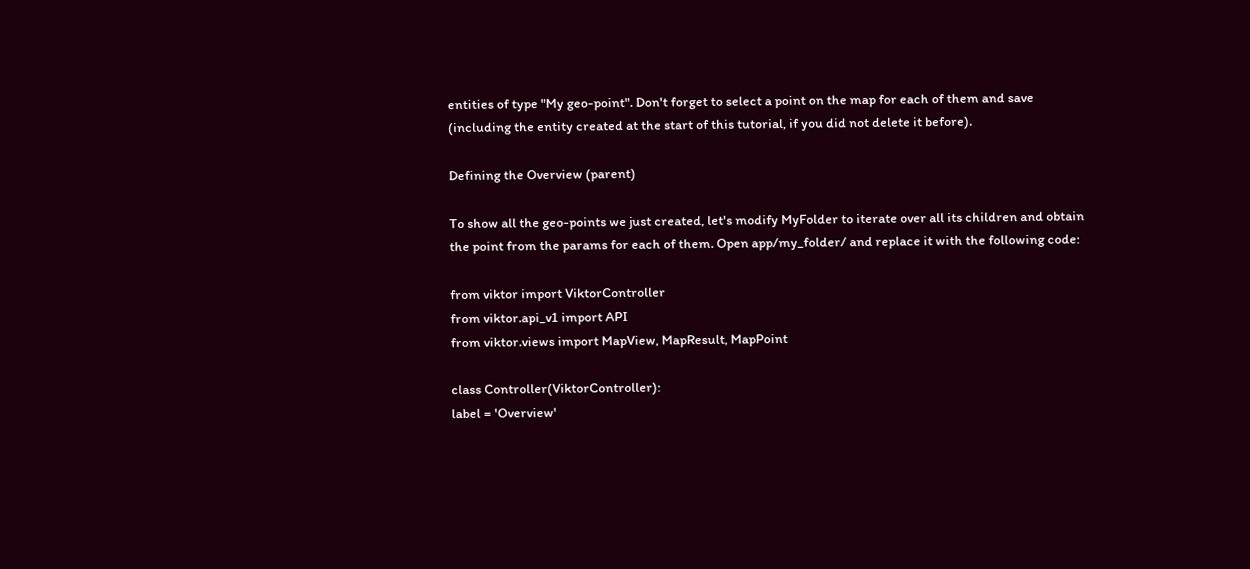entities of type "My geo-point". Don't forget to select a point on the map for each of them and save (including the entity created at the start of this tutorial, if you did not delete it before).

Defining the Overview (parent)

To show all the geo-points we just created, let's modify MyFolder to iterate over all its children and obtain the point from the params for each of them. Open app/my_folder/ and replace it with the following code:

from viktor import ViktorController
from viktor.api_v1 import API
from viktor.views import MapView, MapResult, MapPoint

class Controller(ViktorController):
label = 'Overview'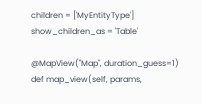children = ['MyEntityType']
show_children_as = 'Table'

@MapView("Map", duration_guess=1)
def map_view(self, params,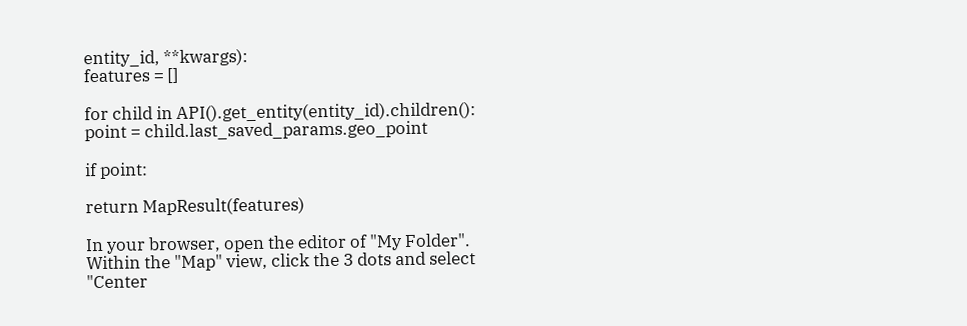entity_id, **kwargs):
features = []

for child in API().get_entity(entity_id).children():
point = child.last_saved_params.geo_point

if point:

return MapResult(features)

In your browser, open the editor of "My Folder". Within the "Map" view, click the 3 dots and select "Center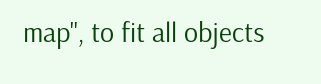map", to fit all objects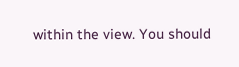within the view. You should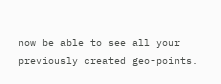now be able to see all your previously created geo-points.